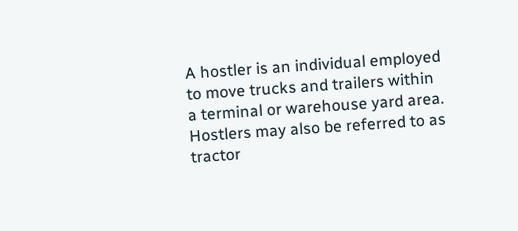A hostler is an individual employed to move trucks and trailers within a terminal or warehouse yard area. Hostlers may also be referred to as tractor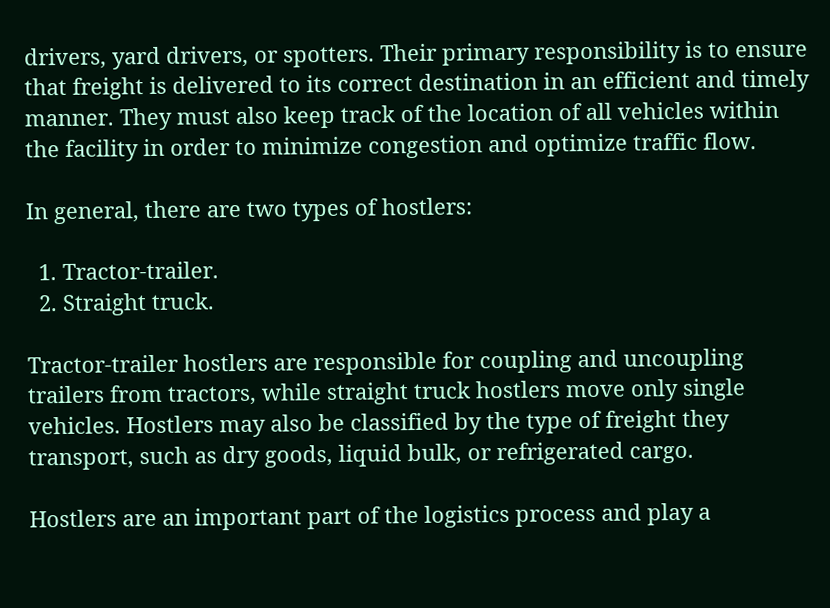drivers, yard drivers, or spotters. Their primary responsibility is to ensure that freight is delivered to its correct destination in an efficient and timely manner. They must also keep track of the location of all vehicles within the facility in order to minimize congestion and optimize traffic flow.

In general, there are two types of hostlers:

  1. Tractor-trailer.
  2. Straight truck.

Tractor-trailer hostlers are responsible for coupling and uncoupling trailers from tractors, while straight truck hostlers move only single vehicles. Hostlers may also be classified by the type of freight they transport, such as dry goods, liquid bulk, or refrigerated cargo.

Hostlers are an important part of the logistics process and play a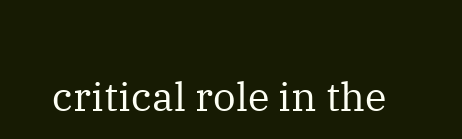critical role in the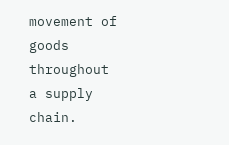movement of goods throughout a supply chain.